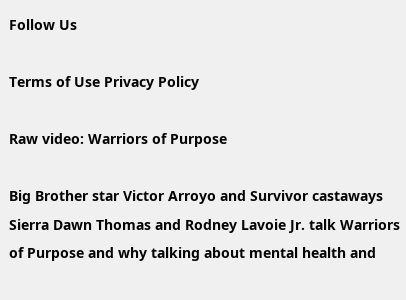Follow Us

Terms of Use Privacy Policy

Raw video: Warriors of Purpose

Big Brother star Victor Arroyo and Survivor castaways Sierra Dawn Thomas and Rodney Lavoie Jr. talk Warriors of Purpose and why talking about mental health and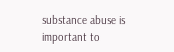substance abuse is important to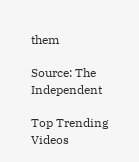them

Source: The Independent

Top Trending Videos